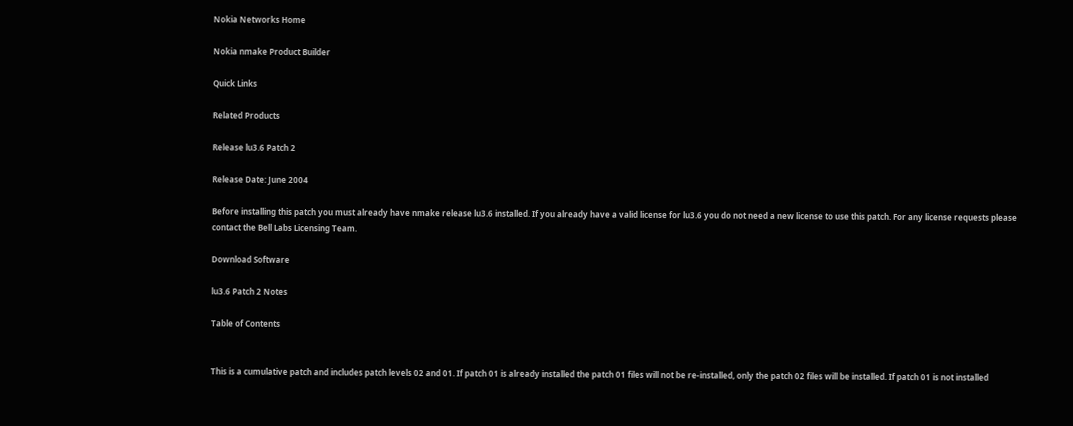Nokia Networks Home

Nokia nmake Product Builder

Quick Links

Related Products

Release lu3.6 Patch 2

Release Date: June 2004

Before installing this patch you must already have nmake release lu3.6 installed. If you already have a valid license for lu3.6 you do not need a new license to use this patch. For any license requests please contact the Bell Labs Licensing Team.

Download Software

lu3.6 Patch 2 Notes

Table of Contents


This is a cumulative patch and includes patch levels 02 and 01. If patch 01 is already installed the patch 01 files will not be re-installed, only the patch 02 files will be installed. If patch 01 is not installed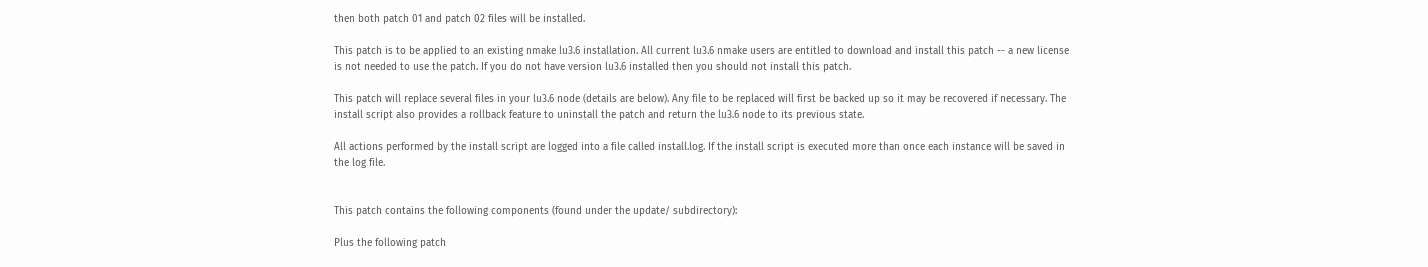then both patch 01 and patch 02 files will be installed.

This patch is to be applied to an existing nmake lu3.6 installation. All current lu3.6 nmake users are entitled to download and install this patch -- a new license is not needed to use the patch. If you do not have version lu3.6 installed then you should not install this patch.

This patch will replace several files in your lu3.6 node (details are below). Any file to be replaced will first be backed up so it may be recovered if necessary. The install script also provides a rollback feature to uninstall the patch and return the lu3.6 node to its previous state.

All actions performed by the install script are logged into a file called install.log. If the install script is executed more than once each instance will be saved in the log file.


This patch contains the following components (found under the update/ subdirectory):

Plus the following patch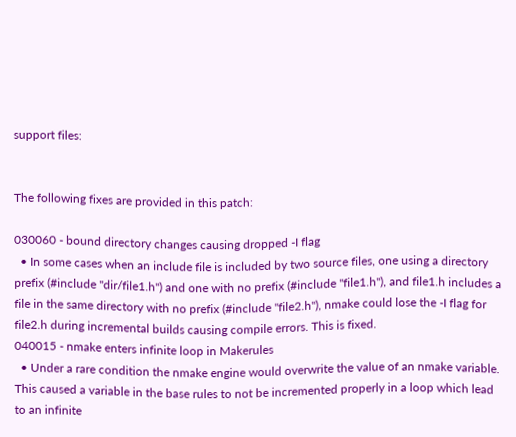support files:


The following fixes are provided in this patch:

030060 - bound directory changes causing dropped -I flag
  • In some cases when an include file is included by two source files, one using a directory prefix (#include "dir/file1.h") and one with no prefix (#include "file1.h"), and file1.h includes a file in the same directory with no prefix (#include "file2.h"), nmake could lose the -I flag for file2.h during incremental builds causing compile errors. This is fixed.
040015 - nmake enters infinite loop in Makerules
  • Under a rare condition the nmake engine would overwrite the value of an nmake variable. This caused a variable in the base rules to not be incremented properly in a loop which lead to an infinite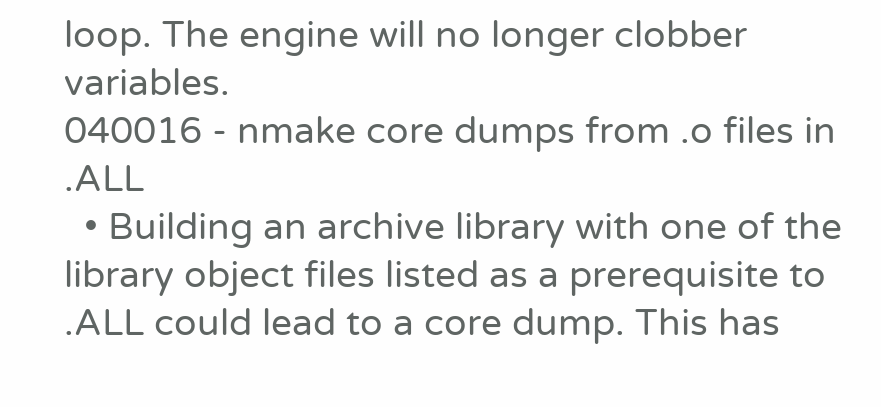loop. The engine will no longer clobber variables.
040016 - nmake core dumps from .o files in .ALL
  • Building an archive library with one of the library object files listed as a prerequisite to .ALL could lead to a core dump. This has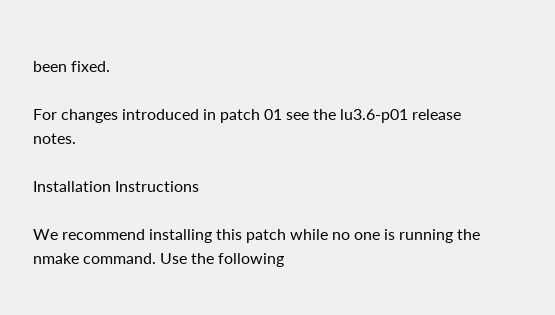been fixed.

For changes introduced in patch 01 see the lu3.6-p01 release notes.

Installation Instructions

We recommend installing this patch while no one is running the nmake command. Use the following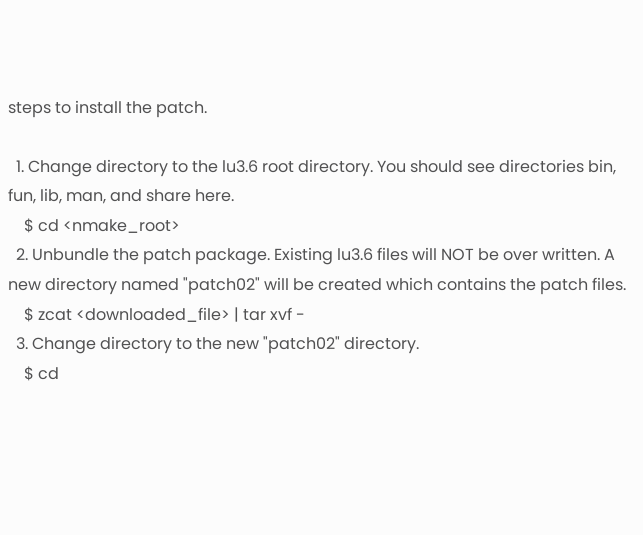steps to install the patch.

  1. Change directory to the lu3.6 root directory. You should see directories bin, fun, lib, man, and share here.
    $ cd <nmake_root>
  2. Unbundle the patch package. Existing lu3.6 files will NOT be over written. A new directory named "patch02" will be created which contains the patch files.
    $ zcat <downloaded_file> | tar xvf -
  3. Change directory to the new "patch02" directory.
    $ cd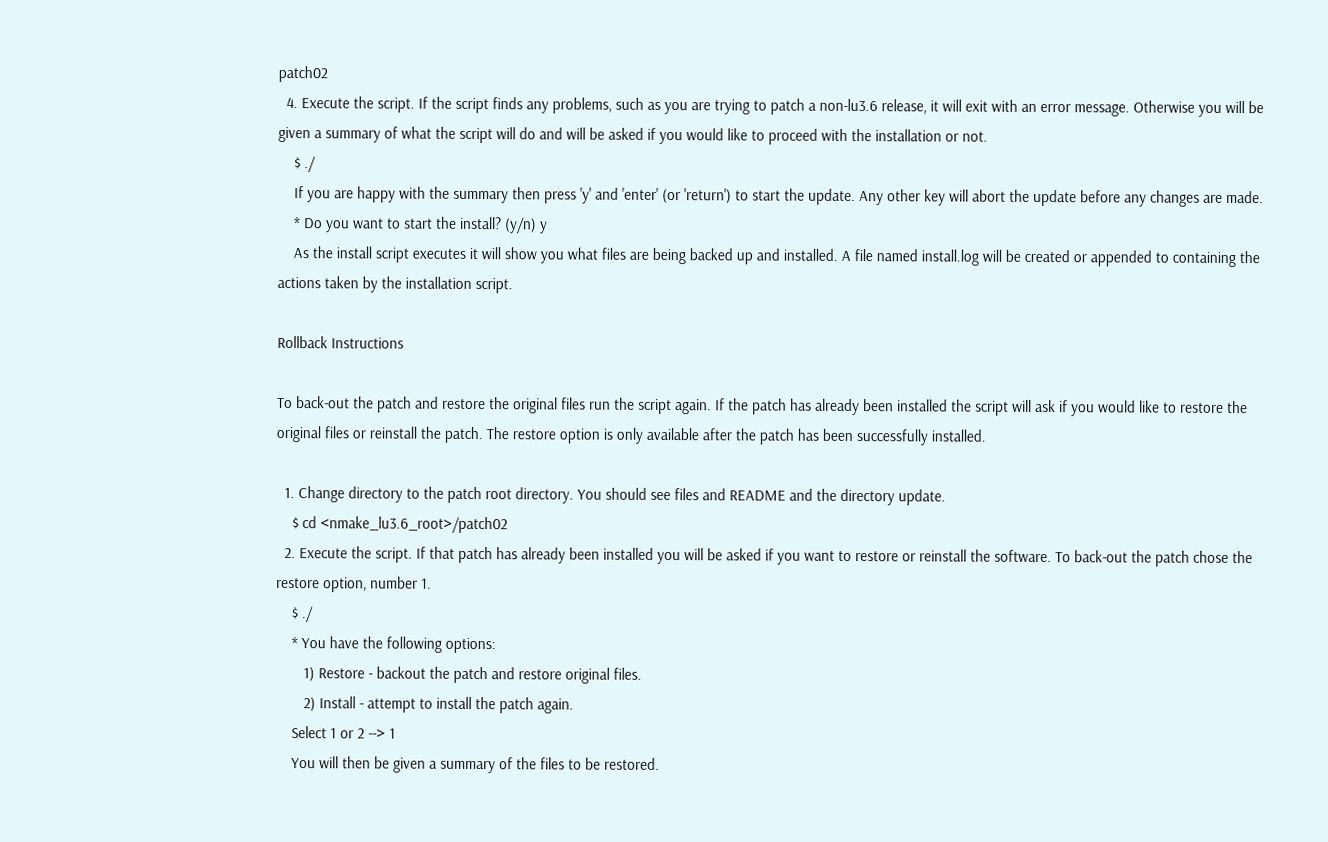patch02
  4. Execute the script. If the script finds any problems, such as you are trying to patch a non-lu3.6 release, it will exit with an error message. Otherwise you will be given a summary of what the script will do and will be asked if you would like to proceed with the installation or not.
    $ ./
    If you are happy with the summary then press 'y' and 'enter' (or 'return') to start the update. Any other key will abort the update before any changes are made.
    * Do you want to start the install? (y/n) y
    As the install script executes it will show you what files are being backed up and installed. A file named install.log will be created or appended to containing the actions taken by the installation script.

Rollback Instructions

To back-out the patch and restore the original files run the script again. If the patch has already been installed the script will ask if you would like to restore the original files or reinstall the patch. The restore option is only available after the patch has been successfully installed.

  1. Change directory to the patch root directory. You should see files and README and the directory update.
    $ cd <nmake_lu3.6_root>/patch02
  2. Execute the script. If that patch has already been installed you will be asked if you want to restore or reinstall the software. To back-out the patch chose the restore option, number 1.
    $ ./
    * You have the following options:
       1) Restore - backout the patch and restore original files.
       2) Install - attempt to install the patch again.
    Select 1 or 2 --> 1
    You will then be given a summary of the files to be restored.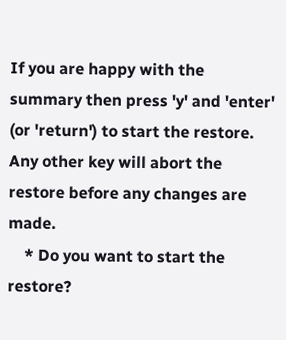If you are happy with the summary then press 'y' and 'enter' (or 'return') to start the restore. Any other key will abort the restore before any changes are made.
    * Do you want to start the restore?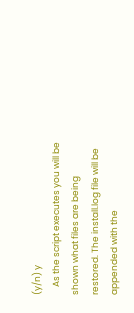(y/n) y
    As the script executes you will be shown what files are being restored. The install.log file will be appended with the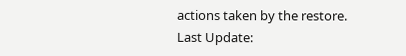actions taken by the restore.
Last Update: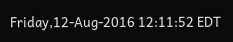Friday,12-Aug-2016 12:11:52 EDT